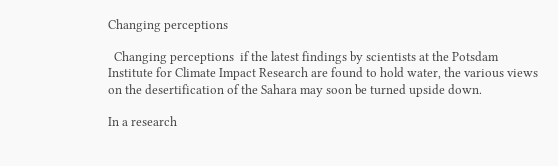Changing perceptions

  Changing perceptions  if the latest findings by scientists at the Potsdam Institute for Climate Impact Research are found to hold water, the various views on the desertification of the Sahara may soon be turned upside down.

In a research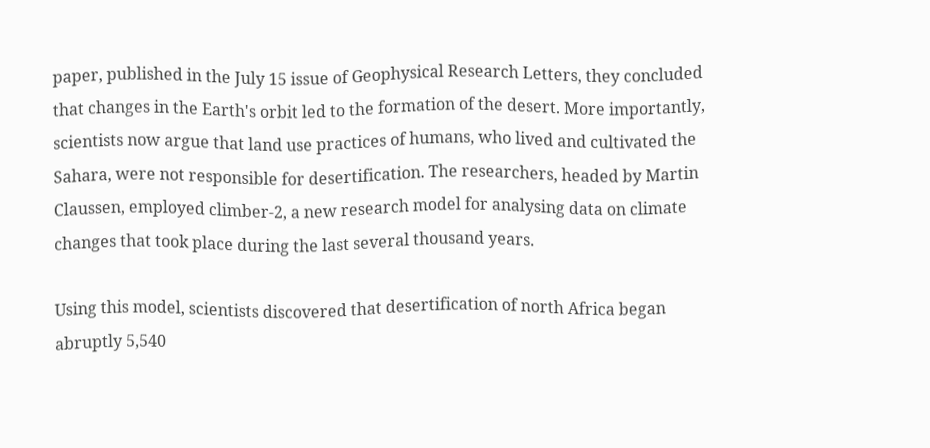paper, published in the July 15 issue of Geophysical Research Letters, they concluded that changes in the Earth's orbit led to the formation of the desert. More importantly, scientists now argue that land use practices of humans, who lived and cultivated the Sahara, were not responsible for desertification. The researchers, headed by Martin Claussen, employed climber-2, a new research model for analysing data on climate changes that took place during the last several thousand years.

Using this model, scientists discovered that desertification of north Africa began abruptly 5,540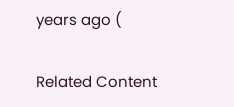years ago (

Related Content